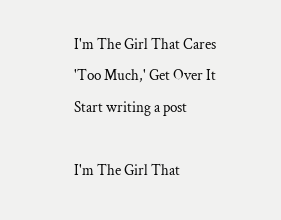I'm The Girl That Cares 'Too Much,' Get Over It
Start writing a post

I'm The Girl That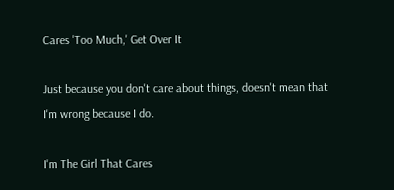Cares 'Too Much,' Get Over It

Just because you don't care about things, doesn't mean that I'm wrong because I do.

I'm The Girl That Cares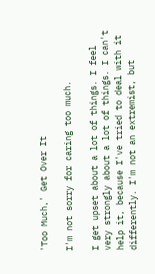'Too Much,' Get Over It

I'm not sorry for caring too much.

I get upset about a lot of things. I feel very strongly about a lot of things. I can't help it, because I've tried to deal with it differently. I'm not an extremist, but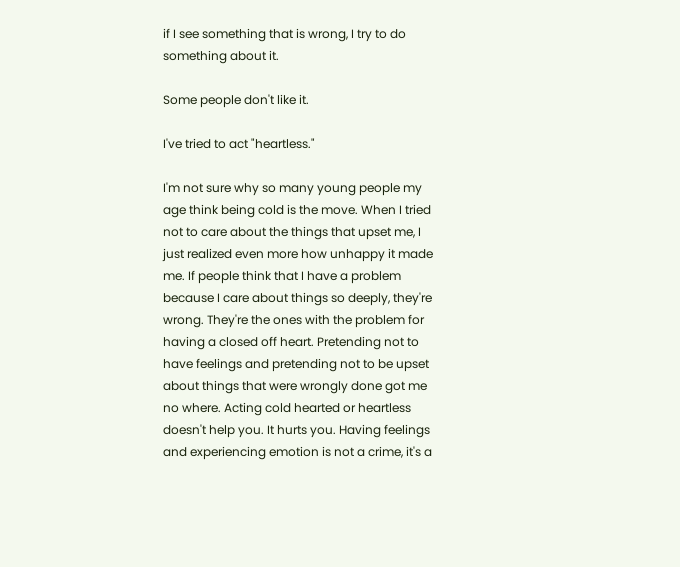if I see something that is wrong, I try to do something about it.

Some people don't like it.

I've tried to act "heartless."

I'm not sure why so many young people my age think being cold is the move. When I tried not to care about the things that upset me, I just realized even more how unhappy it made me. If people think that I have a problem because I care about things so deeply, they're wrong. They're the ones with the problem for having a closed off heart. Pretending not to have feelings and pretending not to be upset about things that were wrongly done got me no where. Acting cold hearted or heartless doesn't help you. It hurts you. Having feelings and experiencing emotion is not a crime, it's a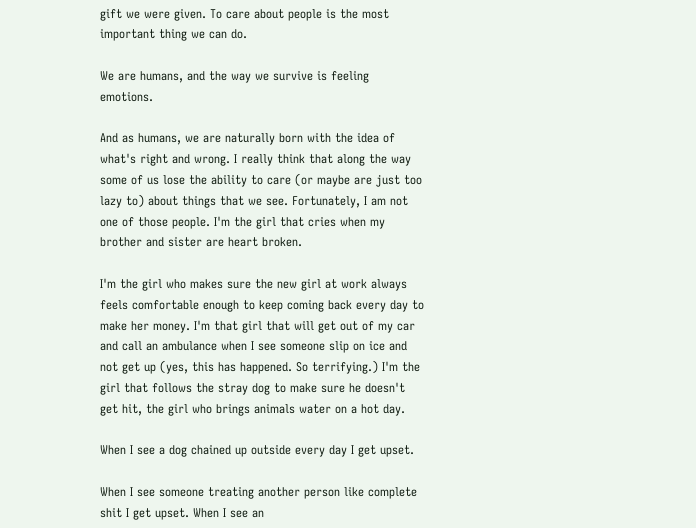gift we were given. To care about people is the most important thing we can do.

We are humans, and the way we survive is feeling emotions.

And as humans, we are naturally born with the idea of what's right and wrong. I really think that along the way some of us lose the ability to care (or maybe are just too lazy to) about things that we see. Fortunately, I am not one of those people. I'm the girl that cries when my brother and sister are heart broken.

I'm the girl who makes sure the new girl at work always feels comfortable enough to keep coming back every day to make her money. I'm that girl that will get out of my car and call an ambulance when I see someone slip on ice and not get up (yes, this has happened. So terrifying.) I'm the girl that follows the stray dog to make sure he doesn't get hit, the girl who brings animals water on a hot day.

When I see a dog chained up outside every day I get upset.

When I see someone treating another person like complete shit I get upset. When I see an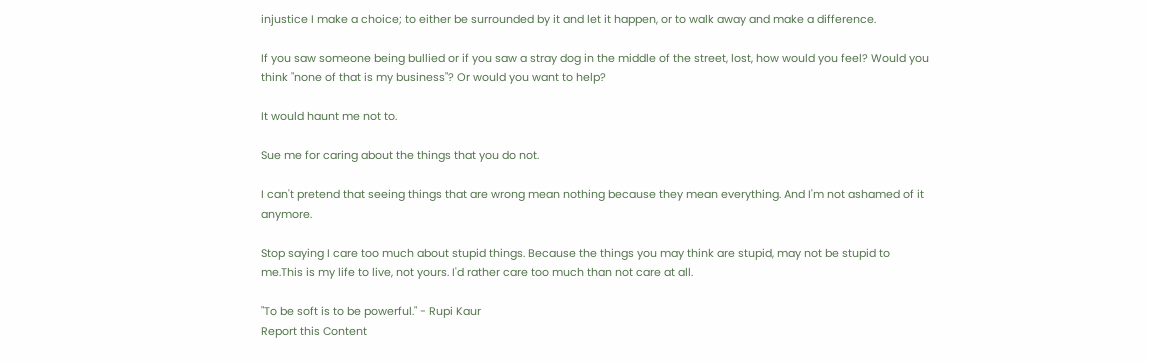injustice I make a choice; to either be surrounded by it and let it happen, or to walk away and make a difference.

If you saw someone being bullied or if you saw a stray dog in the middle of the street, lost, how would you feel? Would you think "none of that is my business"? Or would you want to help?

It would haunt me not to.

Sue me for caring about the things that you do not.

I can't pretend that seeing things that are wrong mean nothing because they mean everything. And I'm not ashamed of it anymore.

Stop saying I care too much about stupid things. Because the things you may think are stupid, may not be stupid to me.This is my life to live, not yours. I'd rather care too much than not care at all.

"To be soft is to be powerful." - Rupi Kaur
Report this Content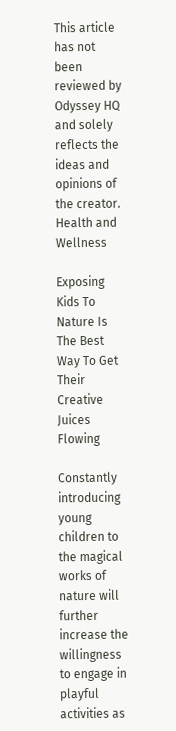This article has not been reviewed by Odyssey HQ and solely reflects the ideas and opinions of the creator.
Health and Wellness

Exposing Kids To Nature Is The Best Way To Get Their Creative Juices Flowing

Constantly introducing young children to the magical works of nature will further increase the willingness to engage in playful activities as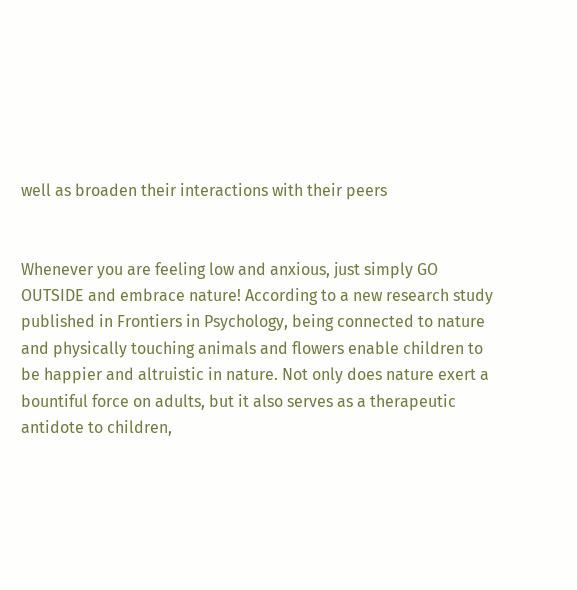well as broaden their interactions with their peers


Whenever you are feeling low and anxious, just simply GO OUTSIDE and embrace nature! According to a new research study published in Frontiers in Psychology, being connected to nature and physically touching animals and flowers enable children to be happier and altruistic in nature. Not only does nature exert a bountiful force on adults, but it also serves as a therapeutic antidote to children,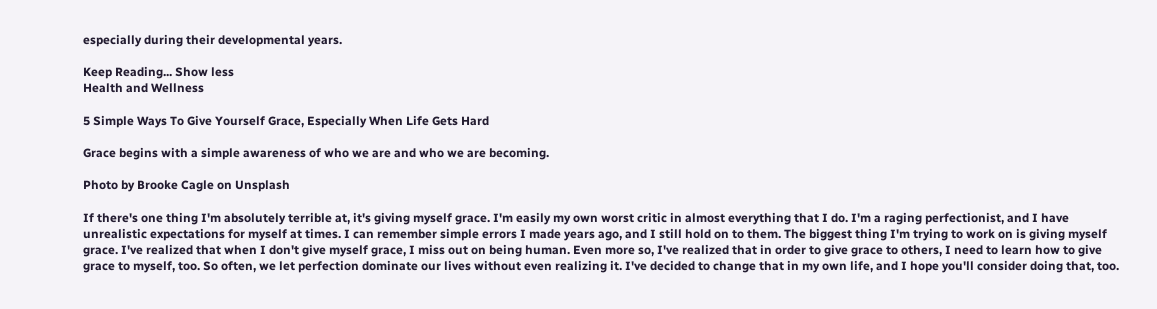especially during their developmental years.

Keep Reading... Show less
Health and Wellness

5 Simple Ways To Give Yourself Grace, Especially When Life Gets Hard

Grace begins with a simple awareness of who we are and who we are becoming.

Photo by Brooke Cagle on Unsplash

If there's one thing I'm absolutely terrible at, it's giving myself grace. I'm easily my own worst critic in almost everything that I do. I'm a raging perfectionist, and I have unrealistic expectations for myself at times. I can remember simple errors I made years ago, and I still hold on to them. The biggest thing I'm trying to work on is giving myself grace. I've realized that when I don't give myself grace, I miss out on being human. Even more so, I've realized that in order to give grace to others, I need to learn how to give grace to myself, too. So often, we let perfection dominate our lives without even realizing it. I've decided to change that in my own life, and I hope you'll consider doing that, too.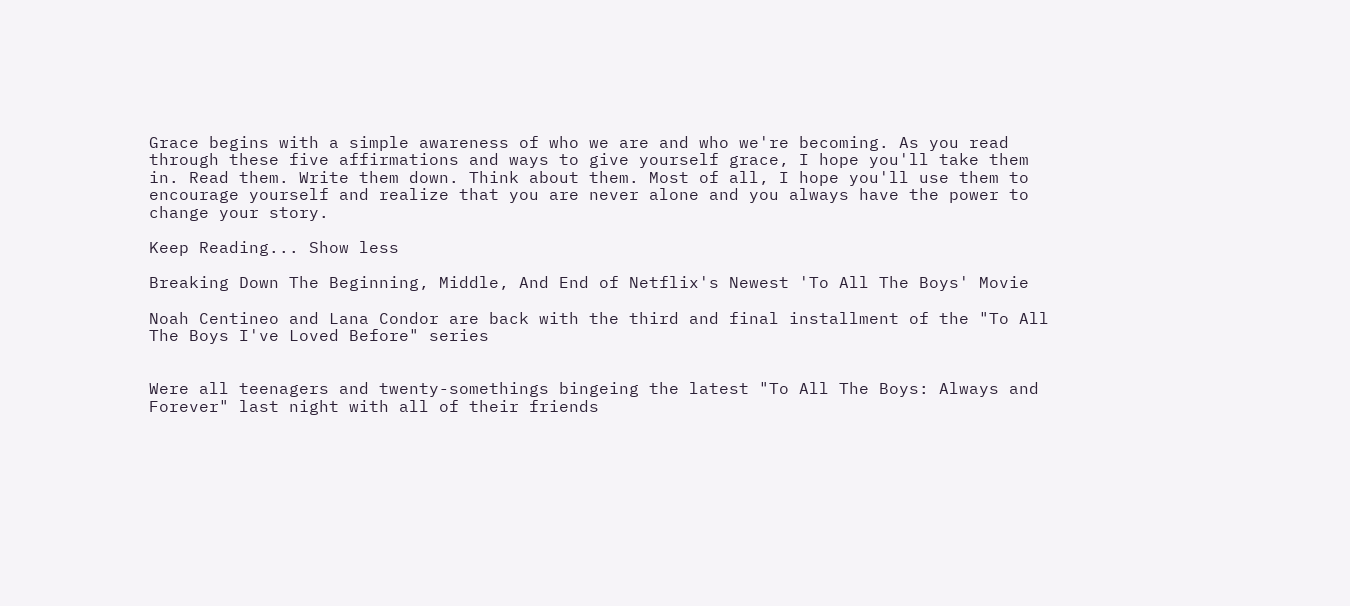Grace begins with a simple awareness of who we are and who we're becoming. As you read through these five affirmations and ways to give yourself grace, I hope you'll take them in. Read them. Write them down. Think about them. Most of all, I hope you'll use them to encourage yourself and realize that you are never alone and you always have the power to change your story.

Keep Reading... Show less

Breaking Down The Beginning, Middle, And End of Netflix's Newest 'To All The Boys' Movie

Noah Centineo and Lana Condor are back with the third and final installment of the "To All The Boys I've Loved Before" series


Were all teenagers and twenty-somethings bingeing the latest "To All The Boys: Always and Forever" last night with all of their friends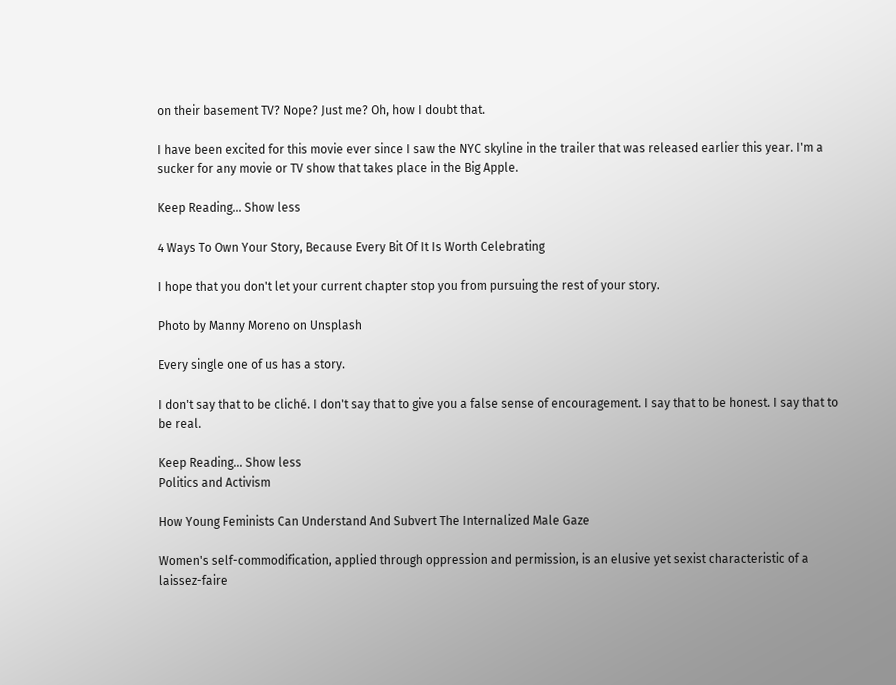on their basement TV? Nope? Just me? Oh, how I doubt that.

I have been excited for this movie ever since I saw the NYC skyline in the trailer that was released earlier this year. I'm a sucker for any movie or TV show that takes place in the Big Apple.

Keep Reading... Show less

4 Ways To Own Your Story, Because Every Bit Of It Is Worth Celebrating

I hope that you don't let your current chapter stop you from pursuing the rest of your story.

Photo by Manny Moreno on Unsplash

Every single one of us has a story.

I don't say that to be cliché. I don't say that to give you a false sense of encouragement. I say that to be honest. I say that to be real.

Keep Reading... Show less
Politics and Activism

How Young Feminists Can Understand And Subvert The Internalized Male Gaze

Women's self-commodification, applied through oppression and permission, is an elusive yet sexist characteristic of a laissez-faire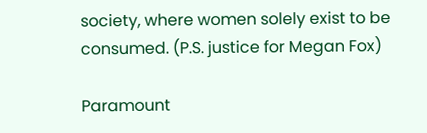society, where women solely exist to be consumed. (P.S. justice for Megan Fox)

Paramount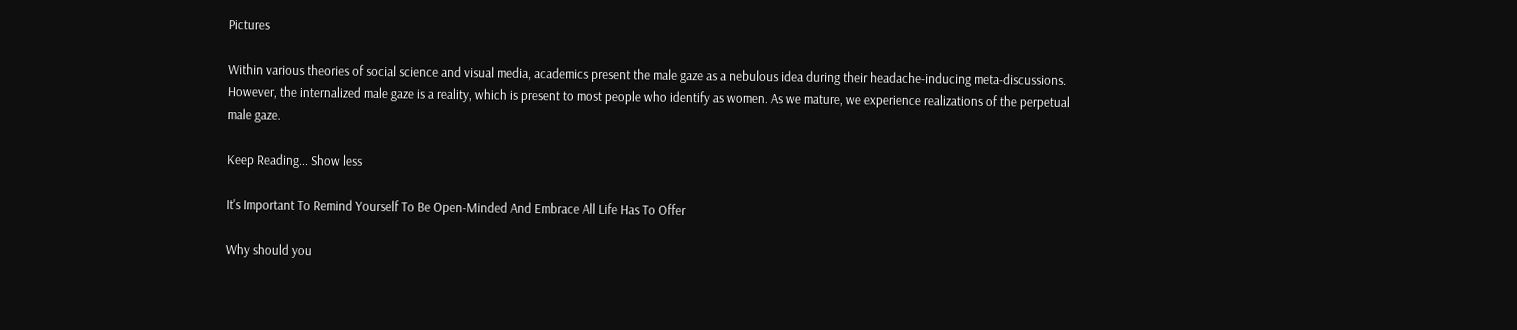Pictures

Within various theories of social science and visual media, academics present the male gaze as a nebulous idea during their headache-inducing meta-discussions. However, the internalized male gaze is a reality, which is present to most people who identify as women. As we mature, we experience realizations of the perpetual male gaze.

Keep Reading... Show less

It's Important To Remind Yourself To Be Open-Minded And Embrace All Life Has To Offer

Why should you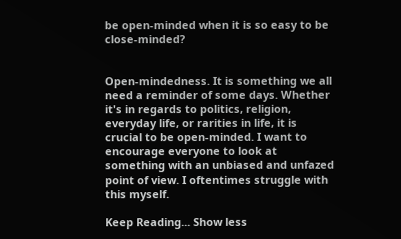be open-minded when it is so easy to be close-minded?


Open-mindedness. It is something we all need a reminder of some days. Whether it's in regards to politics, religion, everyday life, or rarities in life, it is crucial to be open-minded. I want to encourage everyone to look at something with an unbiased and unfazed point of view. I oftentimes struggle with this myself.

Keep Reading... Show less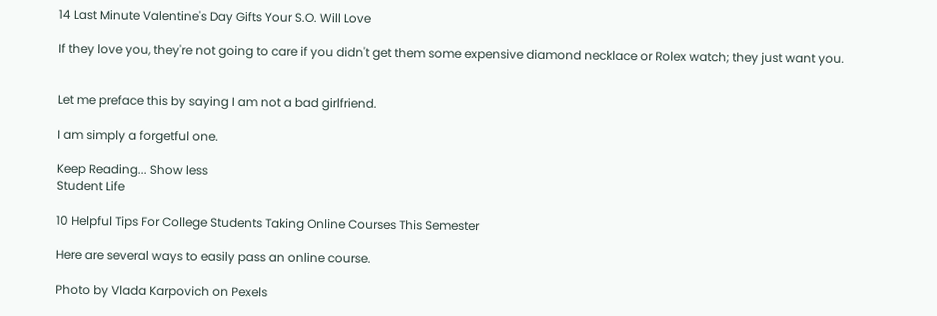14 Last Minute Valentine's Day Gifts Your S.O. Will Love

If they love you, they're not going to care if you didn't get them some expensive diamond necklace or Rolex watch; they just want you.


Let me preface this by saying I am not a bad girlfriend.

I am simply a forgetful one.

Keep Reading... Show less
Student Life

10 Helpful Tips For College Students Taking Online Courses This Semester

Here are several ways to easily pass an online course.

Photo by Vlada Karpovich on Pexels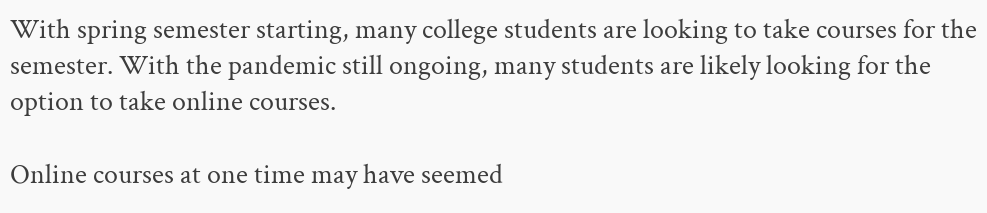With spring semester starting, many college students are looking to take courses for the semester. With the pandemic still ongoing, many students are likely looking for the option to take online courses.

Online courses at one time may have seemed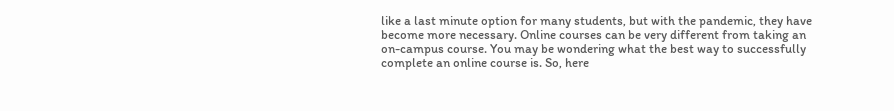like a last minute option for many students, but with the pandemic, they have become more necessary. Online courses can be very different from taking an on-campus course. You may be wondering what the best way to successfully complete an online course is. So, here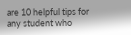are 10 helpful tips for any student who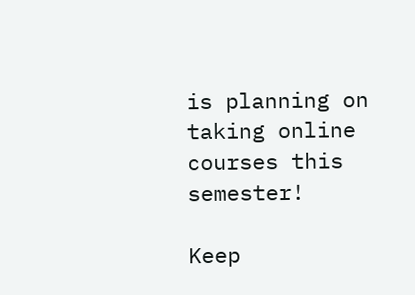is planning on taking online courses this semester!

Keep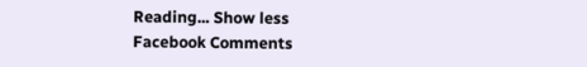Reading... Show less
Facebook Comments